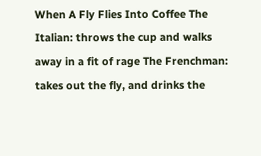When A Fly Flies Into Coffee The Italian: throws the cup and walks away in a fit of rage The Frenchman: takes out the fly, and drinks the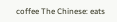coffee The Chinese: eats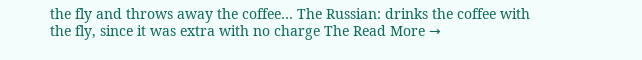the fly and throws away the coffee… The Russian: drinks the coffee with the fly, since it was extra with no charge The Read More →